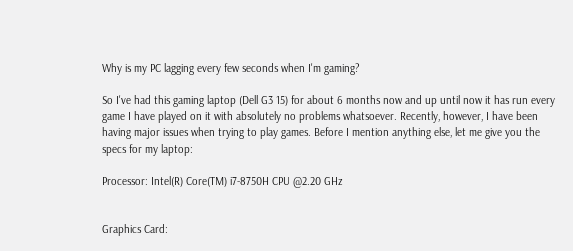Why is my PC lagging every few seconds when I'm gaming?

So I've had this gaming laptop (Dell G3 15) for about 6 months now and up until now it has run every game I have played on it with absolutely no problems whatsoever. Recently, however, I have been having major issues when trying to play games. Before I mention anything else, let me give you the specs for my laptop:

Processor: Intel(R) Core(TM) i7-8750H CPU @2.20 GHz


Graphics Card: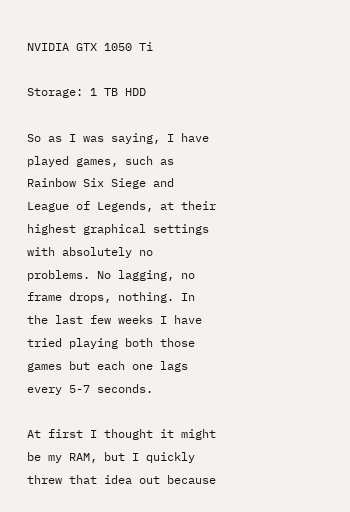NVIDIA GTX 1050 Ti

Storage: 1 TB HDD

So as I was saying, I have played games, such as Rainbow Six Siege and League of Legends, at their highest graphical settings with absolutely no problems. No lagging, no frame drops, nothing. In the last few weeks I have tried playing both those games but each one lags every 5-7 seconds.

At first I thought it might be my RAM, but I quickly threw that idea out because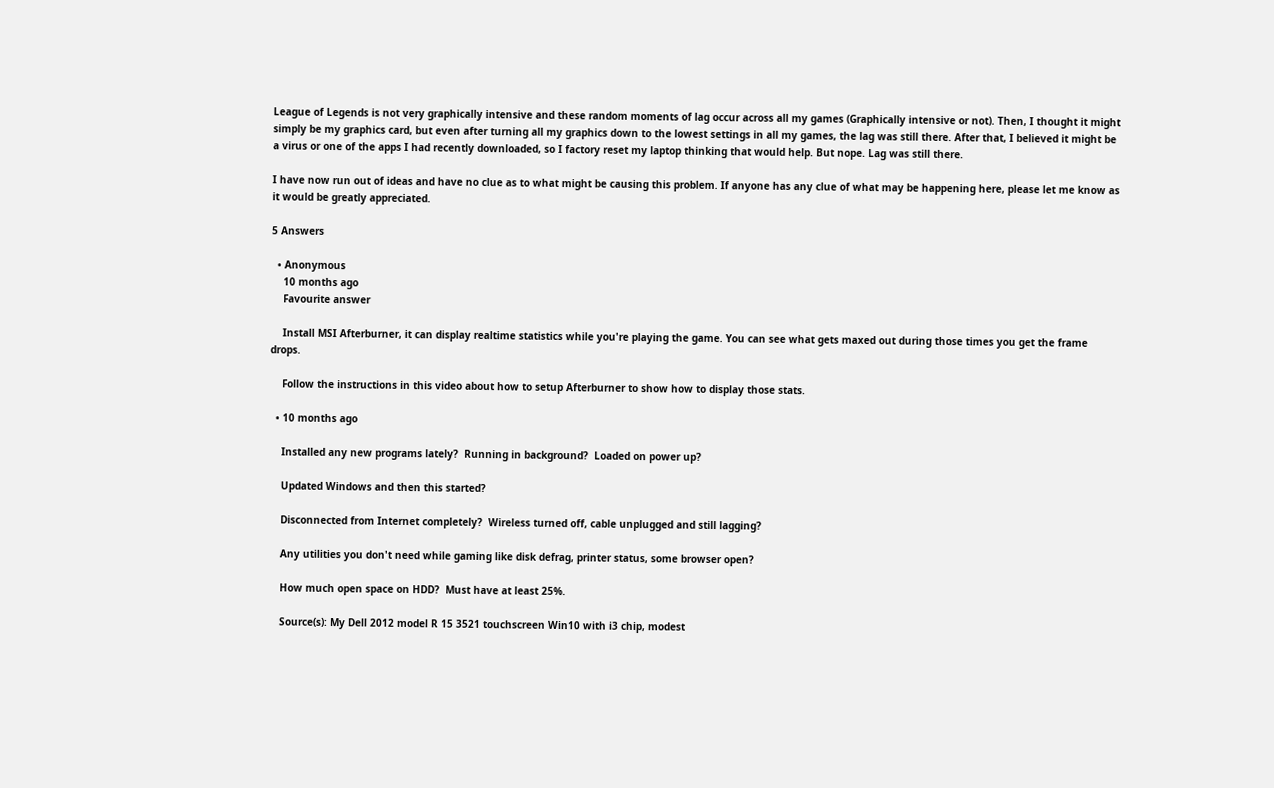League of Legends is not very graphically intensive and these random moments of lag occur across all my games (Graphically intensive or not). Then, I thought it might simply be my graphics card, but even after turning all my graphics down to the lowest settings in all my games, the lag was still there. After that, I believed it might be a virus or one of the apps I had recently downloaded, so I factory reset my laptop thinking that would help. But nope. Lag was still there.

I have now run out of ideas and have no clue as to what might be causing this problem. If anyone has any clue of what may be happening here, please let me know as it would be greatly appreciated.

5 Answers

  • Anonymous
    10 months ago
    Favourite answer

    Install MSI Afterburner, it can display realtime statistics while you're playing the game. You can see what gets maxed out during those times you get the frame drops.

    Follow the instructions in this video about how to setup Afterburner to show how to display those stats.

  • 10 months ago

    Installed any new programs lately?  Running in background?  Loaded on power up?

    Updated Windows and then this started?

    Disconnected from Internet completely?  Wireless turned off, cable unplugged and still lagging?

    Any utilities you don't need while gaming like disk defrag, printer status, some browser open?

    How much open space on HDD?  Must have at least 25%.

    Source(s): My Dell 2012 model R 15 3521 touchscreen Win10 with i3 chip, modest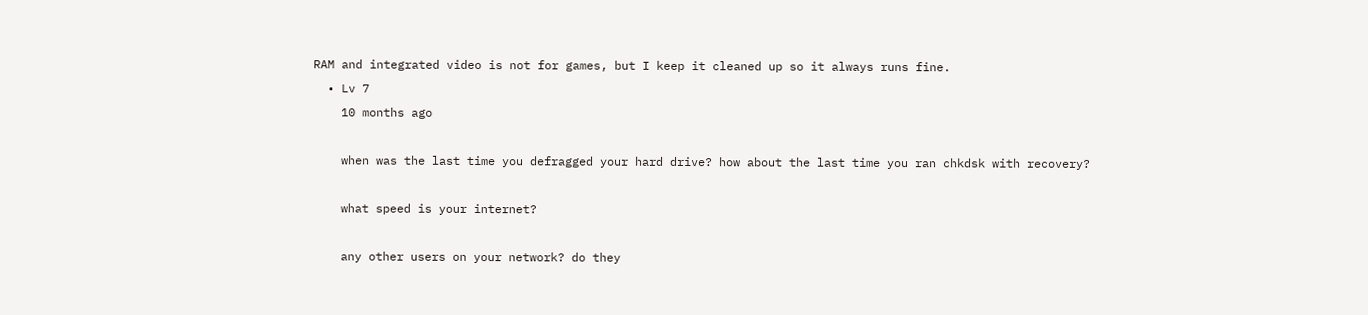RAM and integrated video is not for games, but I keep it cleaned up so it always runs fine.
  • Lv 7
    10 months ago

    when was the last time you defragged your hard drive? how about the last time you ran chkdsk with recovery?

    what speed is your internet?

    any other users on your network? do they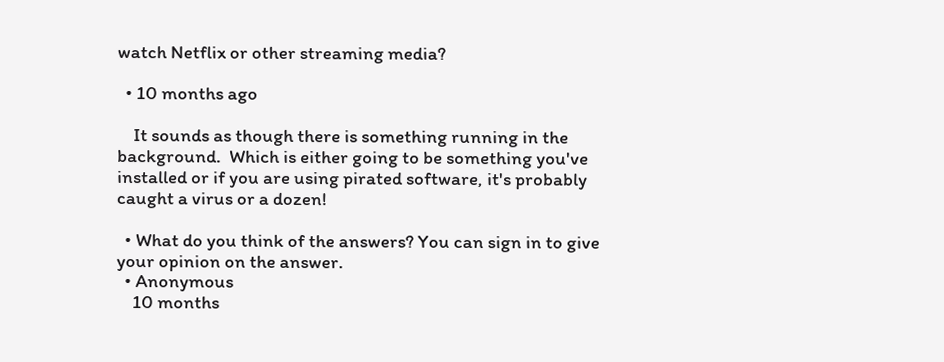watch Netflix or other streaming media?

  • 10 months ago

    It sounds as though there is something running in the background.  Which is either going to be something you've installed or if you are using pirated software, it's probably caught a virus or a dozen!

  • What do you think of the answers? You can sign in to give your opinion on the answer.
  • Anonymous
    10 months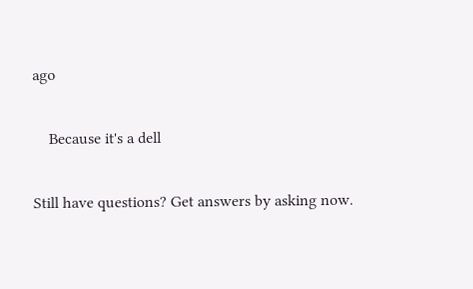ago

    Because it's a dell

Still have questions? Get answers by asking now.